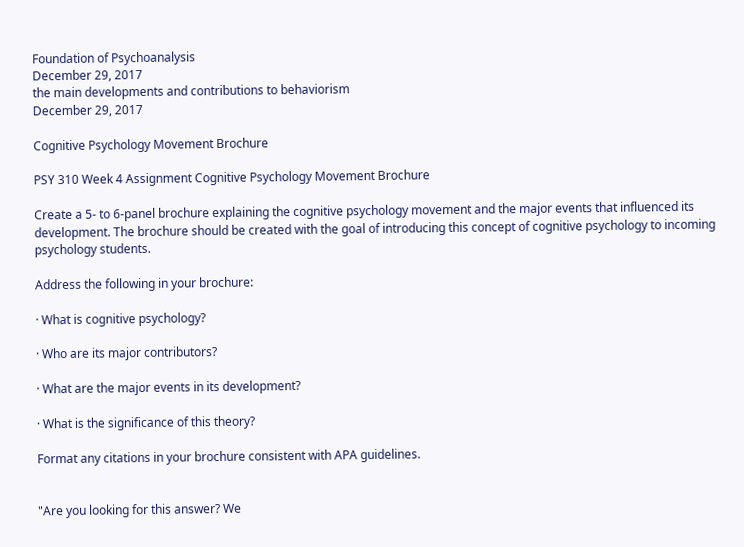Foundation of Psychoanalysis
December 29, 2017
the main developments and contributions to behaviorism
December 29, 2017

Cognitive Psychology Movement Brochure

PSY 310 Week 4 Assignment Cognitive Psychology Movement Brochure

Create a 5- to 6-panel brochure explaining the cognitive psychology movement and the major events that influenced its development. The brochure should be created with the goal of introducing this concept of cognitive psychology to incoming psychology students.

Address the following in your brochure:

· What is cognitive psychology?

· Who are its major contributors?

· What are the major events in its development?

· What is the significance of this theory?

Format any citations in your brochure consistent with APA guidelines.


"Are you looking for this answer? We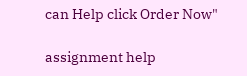can Help click Order Now"

assignment help